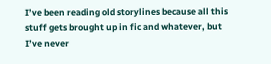I’ve been reading old storylines because all this stuff gets brought up in fic and whatever, but I’ve never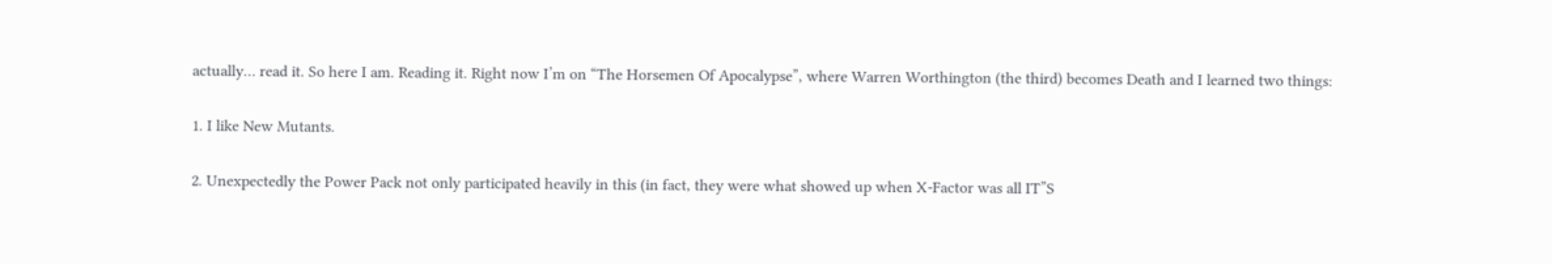actually… read it. So here I am. Reading it. Right now I’m on “The Horsemen Of Apocalypse”, where Warren Worthington (the third) becomes Death and I learned two things:

1. I like New Mutants.

2. Unexpectedly the Power Pack not only participated heavily in this (in fact, they were what showed up when X-Factor was all IT”S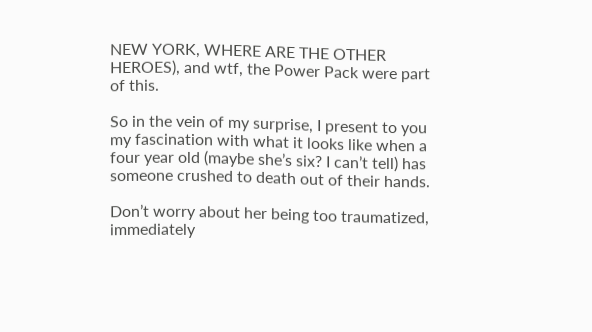NEW YORK, WHERE ARE THE OTHER HEROES), and wtf, the Power Pack were part of this.

So in the vein of my surprise, I present to you my fascination with what it looks like when a four year old (maybe she’s six? I can’t tell) has someone crushed to death out of their hands.

Don’t worry about her being too traumatized, immediately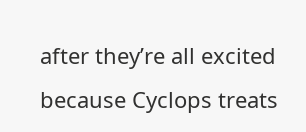after they’re all excited because Cyclops treats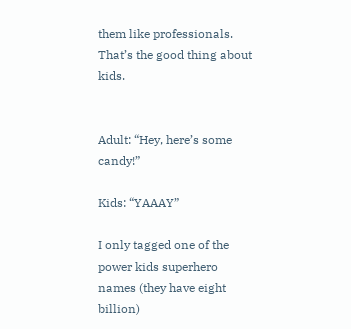them like professionals. That’s the good thing about kids.


Adult: “Hey, here’s some candy!”

Kids: “YAAAY”

I only tagged one of the power kids superhero names (they have eight billion)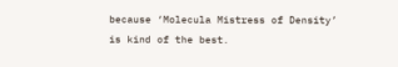because ‘Molecula Mistress of Density’ is kind of the best.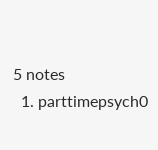5 notes
  1. parttimepsych0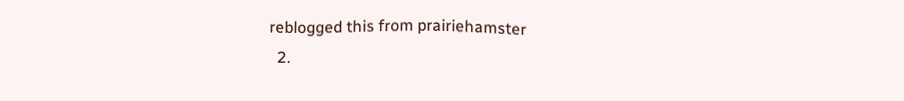reblogged this from prairiehamster
  2.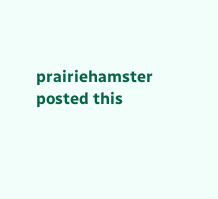prairiehamster posted this